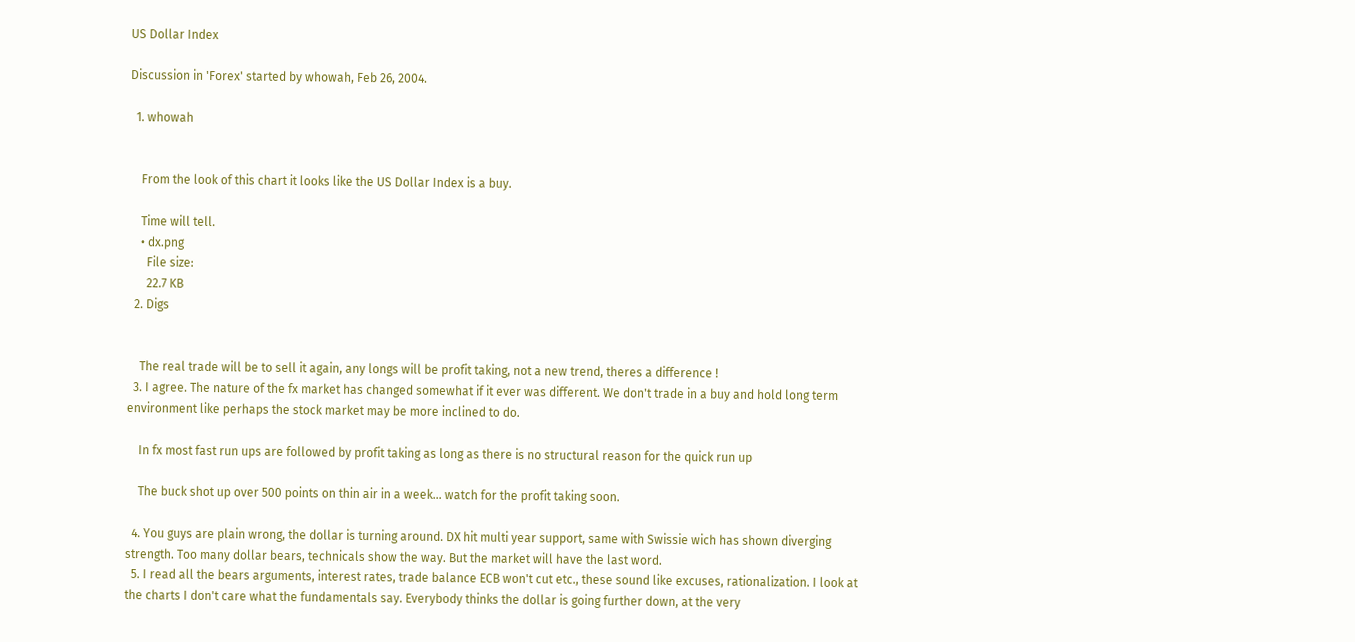US Dollar Index

Discussion in 'Forex' started by whowah, Feb 26, 2004.

  1. whowah


    From the look of this chart it looks like the US Dollar Index is a buy.

    Time will tell.
    • dx.png
      File size:
      22.7 KB
  2. Digs


    The real trade will be to sell it again, any longs will be profit taking, not a new trend, theres a difference !
  3. I agree. The nature of the fx market has changed somewhat if it ever was different. We don't trade in a buy and hold long term environment like perhaps the stock market may be more inclined to do.

    In fx most fast run ups are followed by profit taking as long as there is no structural reason for the quick run up

    The buck shot up over 500 points on thin air in a week... watch for the profit taking soon.

  4. You guys are plain wrong, the dollar is turning around. DX hit multi year support, same with Swissie wich has shown diverging strength. Too many dollar bears, technicals show the way. But the market will have the last word.
  5. I read all the bears arguments, interest rates, trade balance ECB won't cut etc., these sound like excuses, rationalization. I look at the charts I don't care what the fundamentals say. Everybody thinks the dollar is going further down, at the very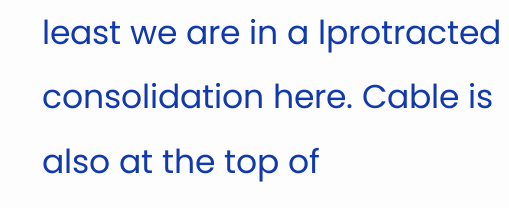least we are in a lprotracted consolidation here. Cable is also at the top of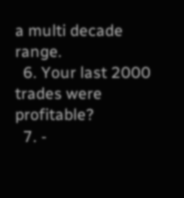a multi decade range.
  6. Your last 2000 trades were profitable?
  7. -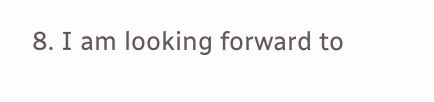8. I am looking forward to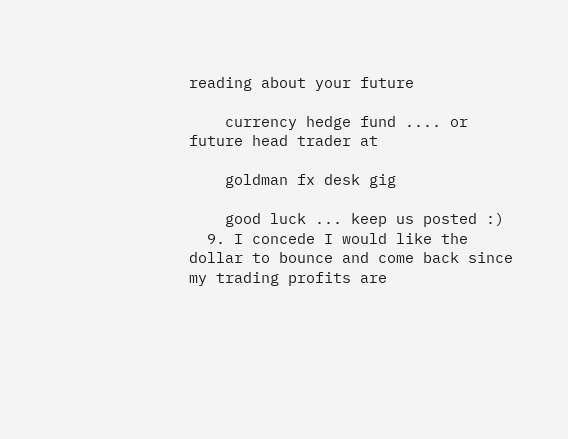reading about your future

    currency hedge fund .... or future head trader at

    goldman fx desk gig

    good luck ... keep us posted :)
  9. I concede I would like the dollar to bounce and come back since my trading profits are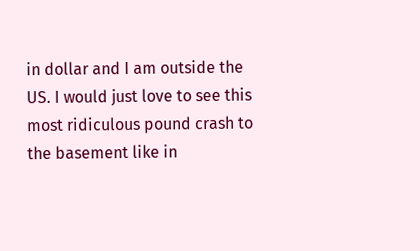in dollar and I am outside the US. I would just love to see this most ridiculous pound crash to the basement like in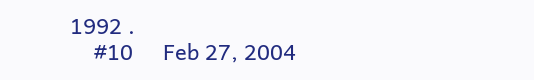1992 .
    #10     Feb 27, 2004